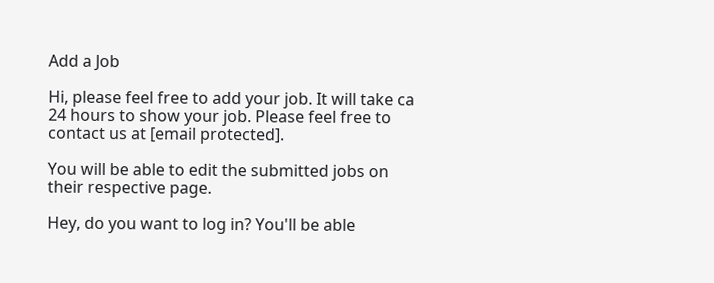Add a Job

Hi, please feel free to add your job. It will take ca 24 hours to show your job. Please feel free to contact us at [email protected].

You will be able to edit the submitted jobs on their respective page.

Hey, do you want to log in? You'll be able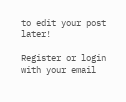to edit your post later!

Register or login with your email